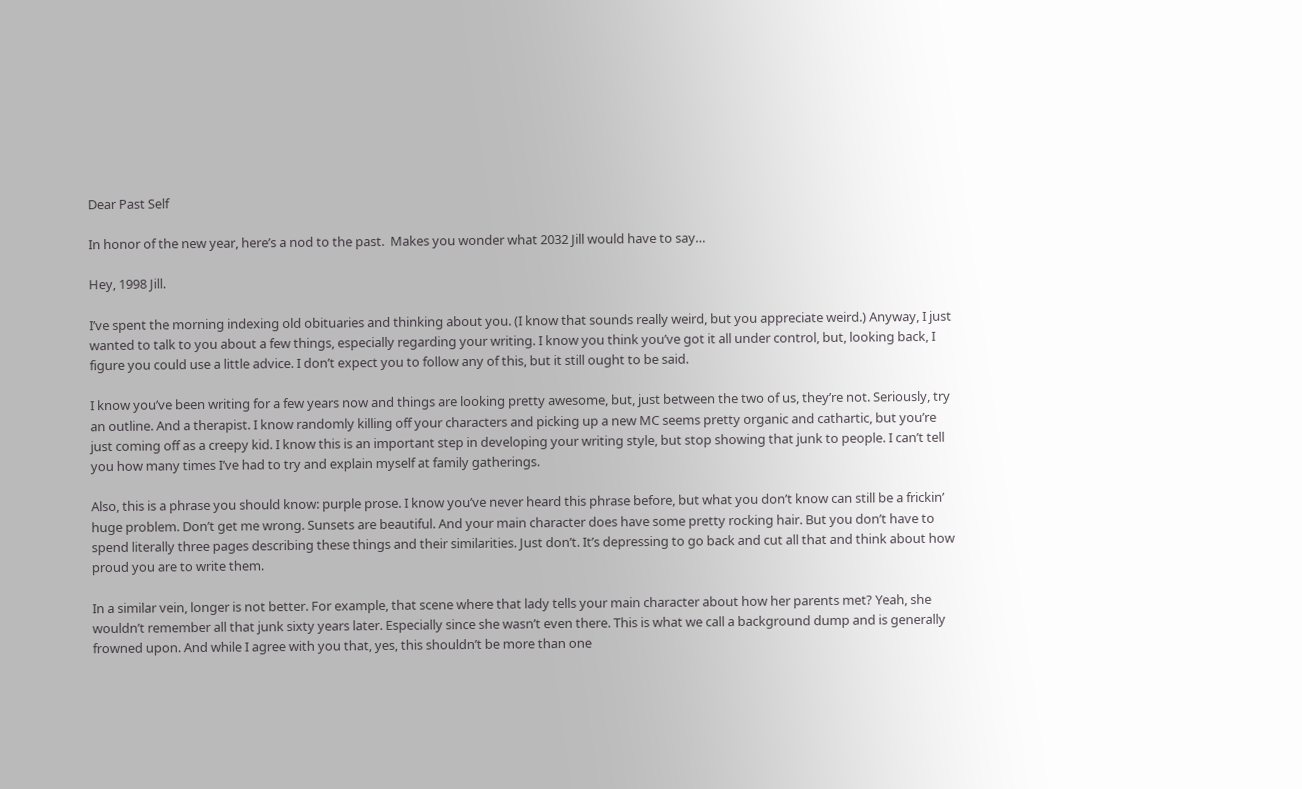Dear Past Self

In honor of the new year, here’s a nod to the past.  Makes you wonder what 2032 Jill would have to say…

Hey, 1998 Jill.

I’ve spent the morning indexing old obituaries and thinking about you. (I know that sounds really weird, but you appreciate weird.) Anyway, I just wanted to talk to you about a few things, especially regarding your writing. I know you think you’ve got it all under control, but, looking back, I figure you could use a little advice. I don’t expect you to follow any of this, but it still ought to be said.

I know you’ve been writing for a few years now and things are looking pretty awesome, but, just between the two of us, they’re not. Seriously, try an outline. And a therapist. I know randomly killing off your characters and picking up a new MC seems pretty organic and cathartic, but you’re just coming off as a creepy kid. I know this is an important step in developing your writing style, but stop showing that junk to people. I can’t tell you how many times I’ve had to try and explain myself at family gatherings.

Also, this is a phrase you should know: purple prose. I know you’ve never heard this phrase before, but what you don’t know can still be a frickin’ huge problem. Don’t get me wrong. Sunsets are beautiful. And your main character does have some pretty rocking hair. But you don’t have to spend literally three pages describing these things and their similarities. Just don’t. It’s depressing to go back and cut all that and think about how proud you are to write them.

In a similar vein, longer is not better. For example, that scene where that lady tells your main character about how her parents met? Yeah, she wouldn’t remember all that junk sixty years later. Especially since she wasn’t even there. This is what we call a background dump and is generally frowned upon. And while I agree with you that, yes, this shouldn’t be more than one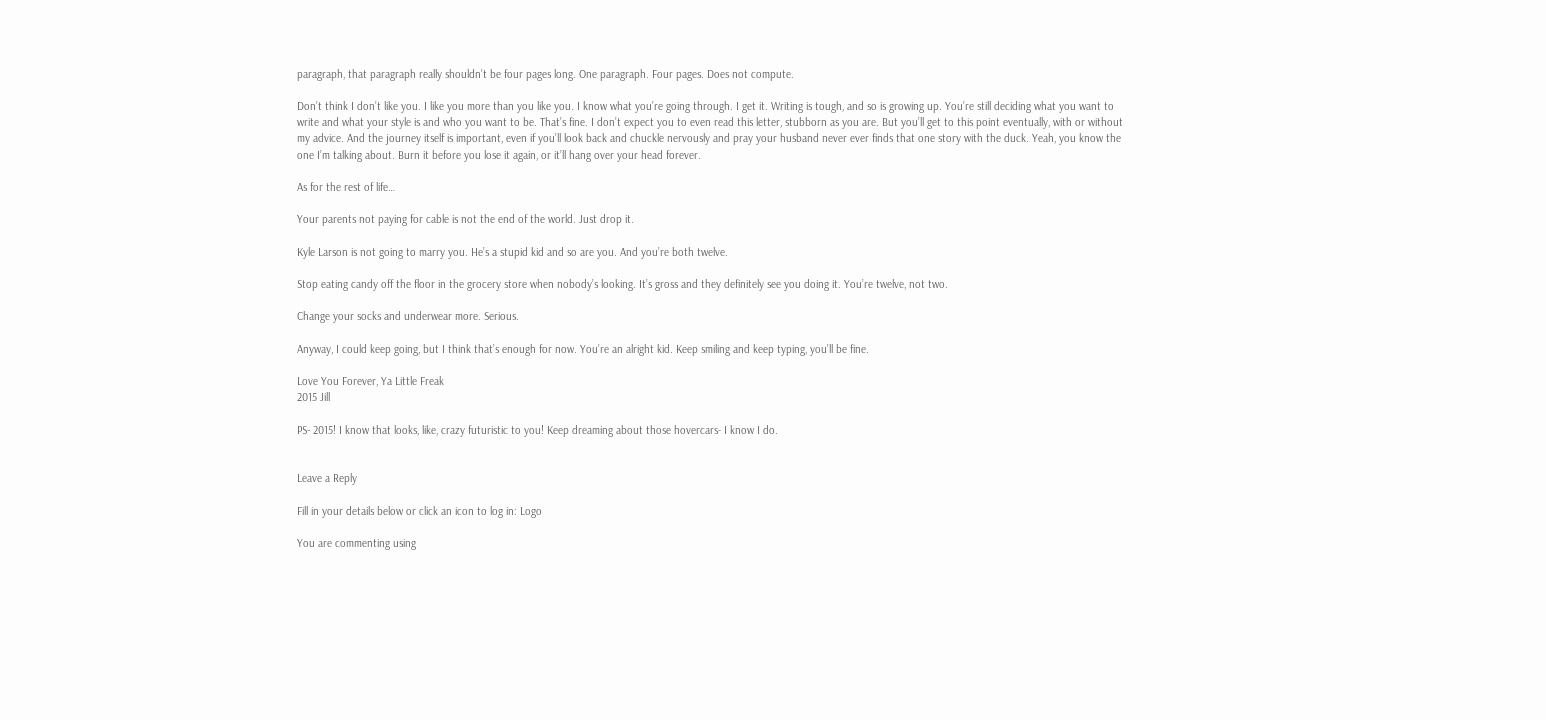paragraph, that paragraph really shouldn’t be four pages long. One paragraph. Four pages. Does not compute.

Don’t think I don’t like you. I like you more than you like you. I know what you’re going through. I get it. Writing is tough, and so is growing up. You’re still deciding what you want to write and what your style is and who you want to be. That’s fine. I don’t expect you to even read this letter, stubborn as you are. But you’ll get to this point eventually, with or without my advice. And the journey itself is important, even if you’ll look back and chuckle nervously and pray your husband never ever finds that one story with the duck. Yeah, you know the one I’m talking about. Burn it before you lose it again, or it’ll hang over your head forever.

As for the rest of life…

Your parents not paying for cable is not the end of the world. Just drop it.

Kyle Larson is not going to marry you. He’s a stupid kid and so are you. And you’re both twelve.

Stop eating candy off the floor in the grocery store when nobody’s looking. It’s gross and they definitely see you doing it. You’re twelve, not two.

Change your socks and underwear more. Serious.

Anyway, I could keep going, but I think that’s enough for now. You’re an alright kid. Keep smiling and keep typing, you’ll be fine.

Love You Forever, Ya Little Freak
2015 Jill

PS- 2015! I know that looks, like, crazy futuristic to you! Keep dreaming about those hovercars- I know I do.


Leave a Reply

Fill in your details below or click an icon to log in: Logo

You are commenting using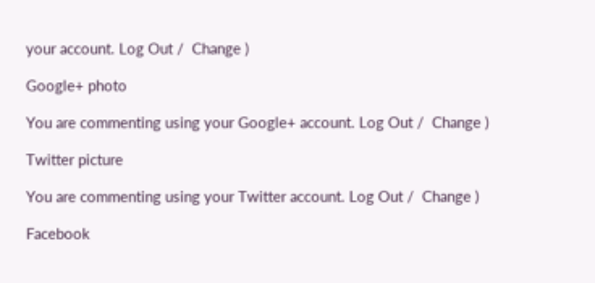your account. Log Out /  Change )

Google+ photo

You are commenting using your Google+ account. Log Out /  Change )

Twitter picture

You are commenting using your Twitter account. Log Out /  Change )

Facebook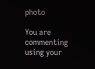photo

You are commenting using your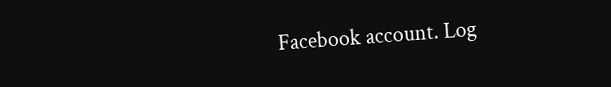Facebook account. Log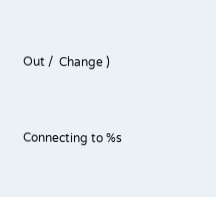Out /  Change )


Connecting to %s